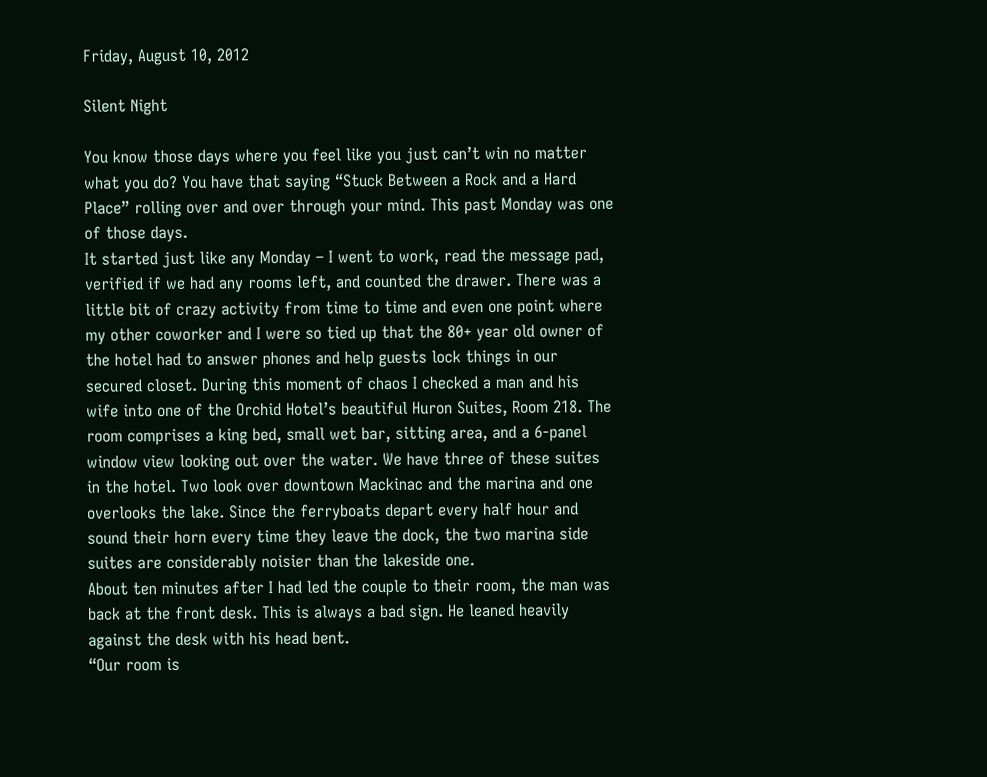Friday, August 10, 2012

Silent Night

You know those days where you feel like you just can’t win no matter what you do? You have that saying “Stuck Between a Rock and a Hard Place” rolling over and over through your mind. This past Monday was one of those days.
It started just like any Monday – I went to work, read the message pad, verified if we had any rooms left, and counted the drawer. There was a little bit of crazy activity from time to time and even one point where my other coworker and I were so tied up that the 80+ year old owner of the hotel had to answer phones and help guests lock things in our secured closet. During this moment of chaos I checked a man and his wife into one of the Orchid Hotel’s beautiful Huron Suites, Room 218. The room comprises a king bed, small wet bar, sitting area, and a 6-panel window view looking out over the water. We have three of these suites in the hotel. Two look over downtown Mackinac and the marina and one overlooks the lake. Since the ferryboats depart every half hour and sound their horn every time they leave the dock, the two marina side suites are considerably noisier than the lakeside one.
About ten minutes after I had led the couple to their room, the man was back at the front desk. This is always a bad sign. He leaned heavily against the desk with his head bent.
“Our room is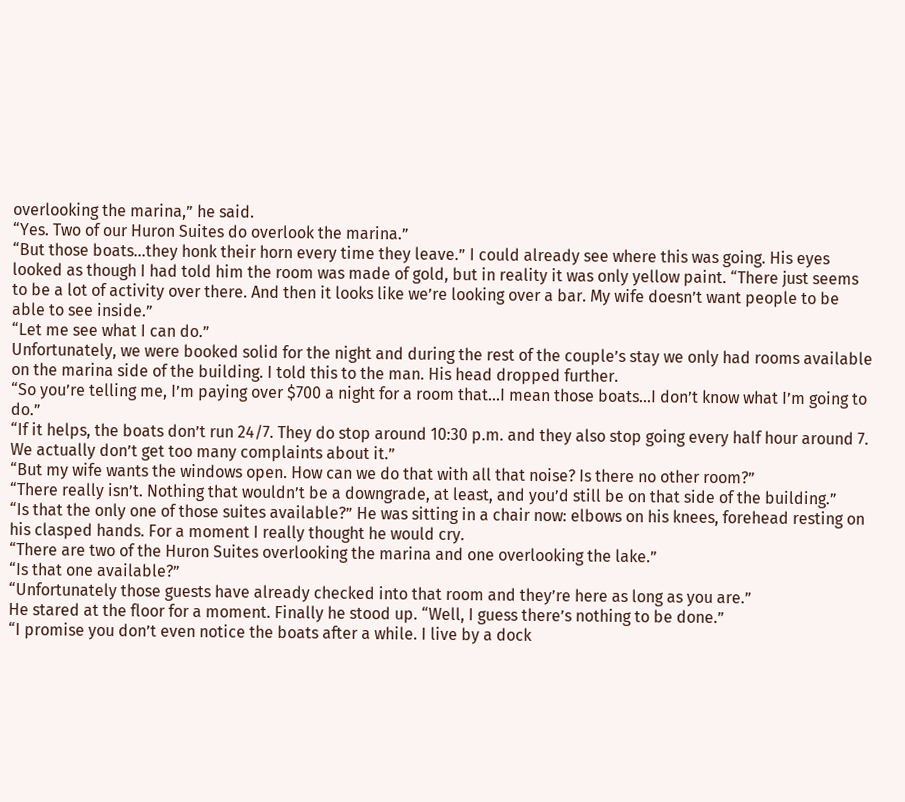overlooking the marina,” he said.
“Yes. Two of our Huron Suites do overlook the marina.”
“But those boats...they honk their horn every time they leave.” I could already see where this was going. His eyes looked as though I had told him the room was made of gold, but in reality it was only yellow paint. “There just seems to be a lot of activity over there. And then it looks like we’re looking over a bar. My wife doesn’t want people to be able to see inside.”
“Let me see what I can do.”
Unfortunately, we were booked solid for the night and during the rest of the couple’s stay we only had rooms available on the marina side of the building. I told this to the man. His head dropped further.
“So you’re telling me, I’m paying over $700 a night for a room that...I mean those boats...I don’t know what I’m going to do.”
“If it helps, the boats don’t run 24/7. They do stop around 10:30 p.m. and they also stop going every half hour around 7. We actually don’t get too many complaints about it.”
“But my wife wants the windows open. How can we do that with all that noise? Is there no other room?”
“There really isn’t. Nothing that wouldn’t be a downgrade, at least, and you’d still be on that side of the building.”
“Is that the only one of those suites available?” He was sitting in a chair now: elbows on his knees, forehead resting on his clasped hands. For a moment I really thought he would cry.
“There are two of the Huron Suites overlooking the marina and one overlooking the lake.”
“Is that one available?”
“Unfortunately those guests have already checked into that room and they’re here as long as you are.”
He stared at the floor for a moment. Finally he stood up. “Well, I guess there’s nothing to be done.”
“I promise you don’t even notice the boats after a while. I live by a dock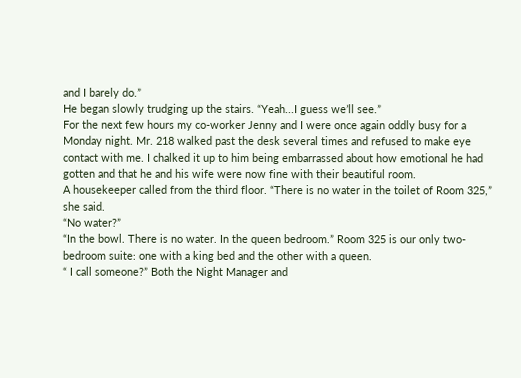and I barely do.”
He began slowly trudging up the stairs. “Yeah...I guess we’ll see.”
For the next few hours my co-worker Jenny and I were once again oddly busy for a Monday night. Mr. 218 walked past the desk several times and refused to make eye contact with me. I chalked it up to him being embarrassed about how emotional he had gotten and that he and his wife were now fine with their beautiful room.
A housekeeper called from the third floor. “There is no water in the toilet of Room 325,” she said.
“No water?”
“In the bowl. There is no water. In the queen bedroom.” Room 325 is our only two-bedroom suite: one with a king bed and the other with a queen.
“ I call someone?” Both the Night Manager and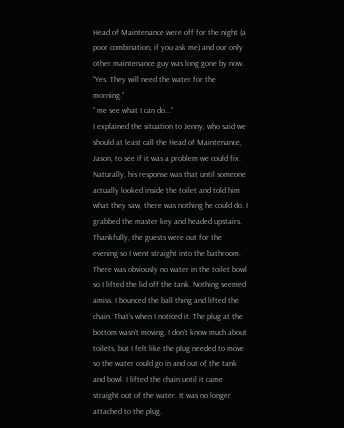Head of Maintenance were off for the night (a poor combination, if you ask me) and our only other maintenance guy was long gone by now.
“Yes. They will need the water for the morning.”
“ me see what I can do...”
I explained the situation to Jenny, who said we should at least call the Head of Maintenance, Jason, to see if it was a problem we could fix. Naturally, his response was that until someone actually looked inside the toilet and told him what they saw, there was nothing he could do. I grabbed the master key and headed upstairs.
Thankfully, the guests were out for the evening so I went straight into the bathroom. There was obviously no water in the toilet bowl so I lifted the lid off the tank. Nothing seemed amiss. I bounced the ball thing and lifted the chain. That’s when I noticed it. The plug at the bottom wasn’t moving. I don’t know much about toilets, but I felt like the plug needed to move so the water could go in and out of the tank and bowl. I lifted the chain until it came straight out of the water. It was no longer attached to the plug.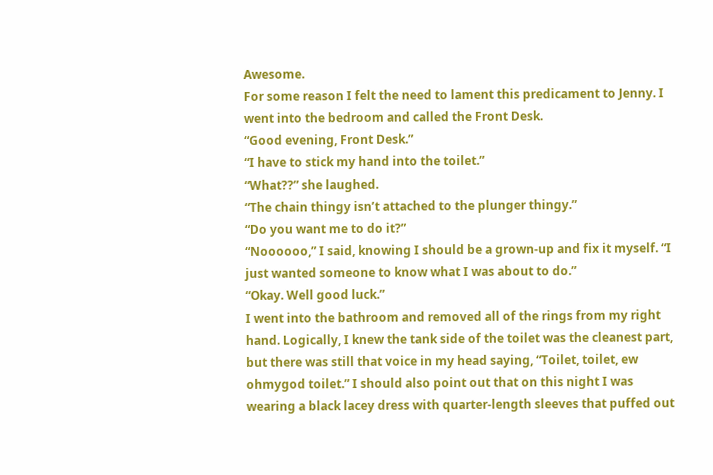Awesome.
For some reason I felt the need to lament this predicament to Jenny. I went into the bedroom and called the Front Desk.
“Good evening, Front Desk.”
“I have to stick my hand into the toilet.”
“What??” she laughed.
“The chain thingy isn’t attached to the plunger thingy.”
“Do you want me to do it?”
“Noooooo,” I said, knowing I should be a grown-up and fix it myself. “I just wanted someone to know what I was about to do.”
“Okay. Well good luck.”
I went into the bathroom and removed all of the rings from my right hand. Logically, I knew the tank side of the toilet was the cleanest part, but there was still that voice in my head saying, “Toilet, toilet, ew ohmygod toilet.” I should also point out that on this night I was wearing a black lacey dress with quarter-length sleeves that puffed out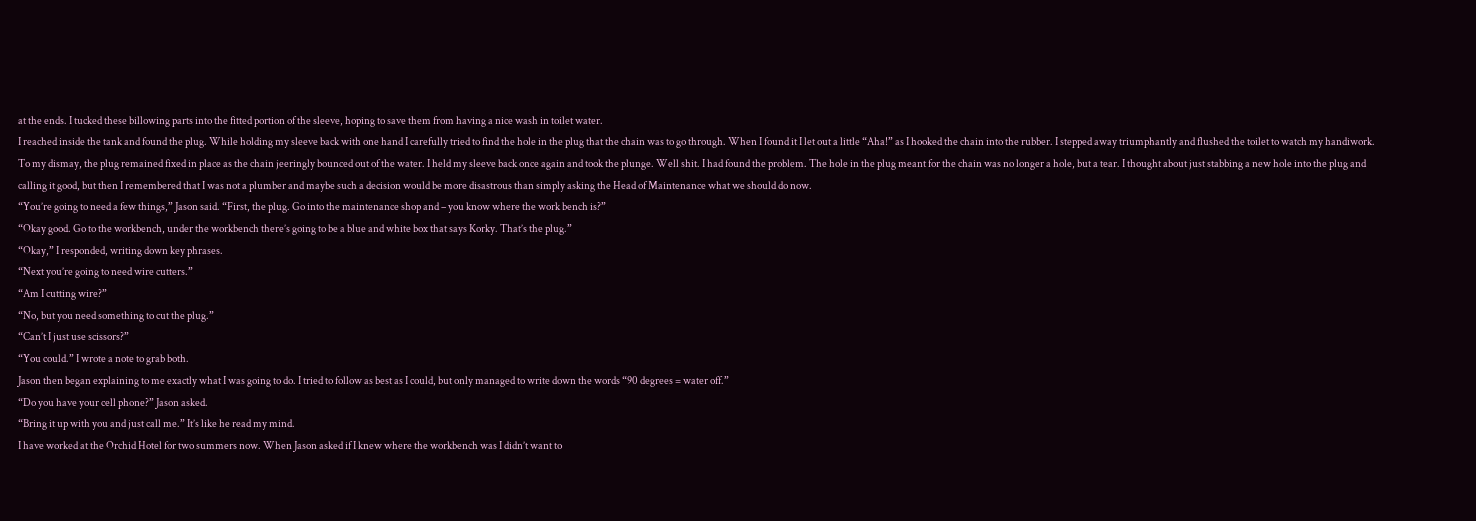at the ends. I tucked these billowing parts into the fitted portion of the sleeve, hoping to save them from having a nice wash in toilet water.
I reached inside the tank and found the plug. While holding my sleeve back with one hand I carefully tried to find the hole in the plug that the chain was to go through. When I found it I let out a little “Aha!” as I hooked the chain into the rubber. I stepped away triumphantly and flushed the toilet to watch my handiwork. To my dismay, the plug remained fixed in place as the chain jeeringly bounced out of the water. I held my sleeve back once again and took the plunge. Well shit. I had found the problem. The hole in the plug meant for the chain was no longer a hole, but a tear. I thought about just stabbing a new hole into the plug and calling it good, but then I remembered that I was not a plumber and maybe such a decision would be more disastrous than simply asking the Head of Maintenance what we should do now.
“You’re going to need a few things,” Jason said. “First, the plug. Go into the maintenance shop and – you know where the work bench is?”
“Okay good. Go to the workbench, under the workbench there’s going to be a blue and white box that says Korky. That’s the plug.”
“Okay,” I responded, writing down key phrases.
“Next you’re going to need wire cutters.”
“Am I cutting wire?”
“No, but you need something to cut the plug.”
“Can’t I just use scissors?”
“You could.” I wrote a note to grab both.
Jason then began explaining to me exactly what I was going to do. I tried to follow as best as I could, but only managed to write down the words “90 degrees = water off.”
“Do you have your cell phone?” Jason asked.
“Bring it up with you and just call me.” It’s like he read my mind.
I have worked at the Orchid Hotel for two summers now. When Jason asked if I knew where the workbench was I didn’t want to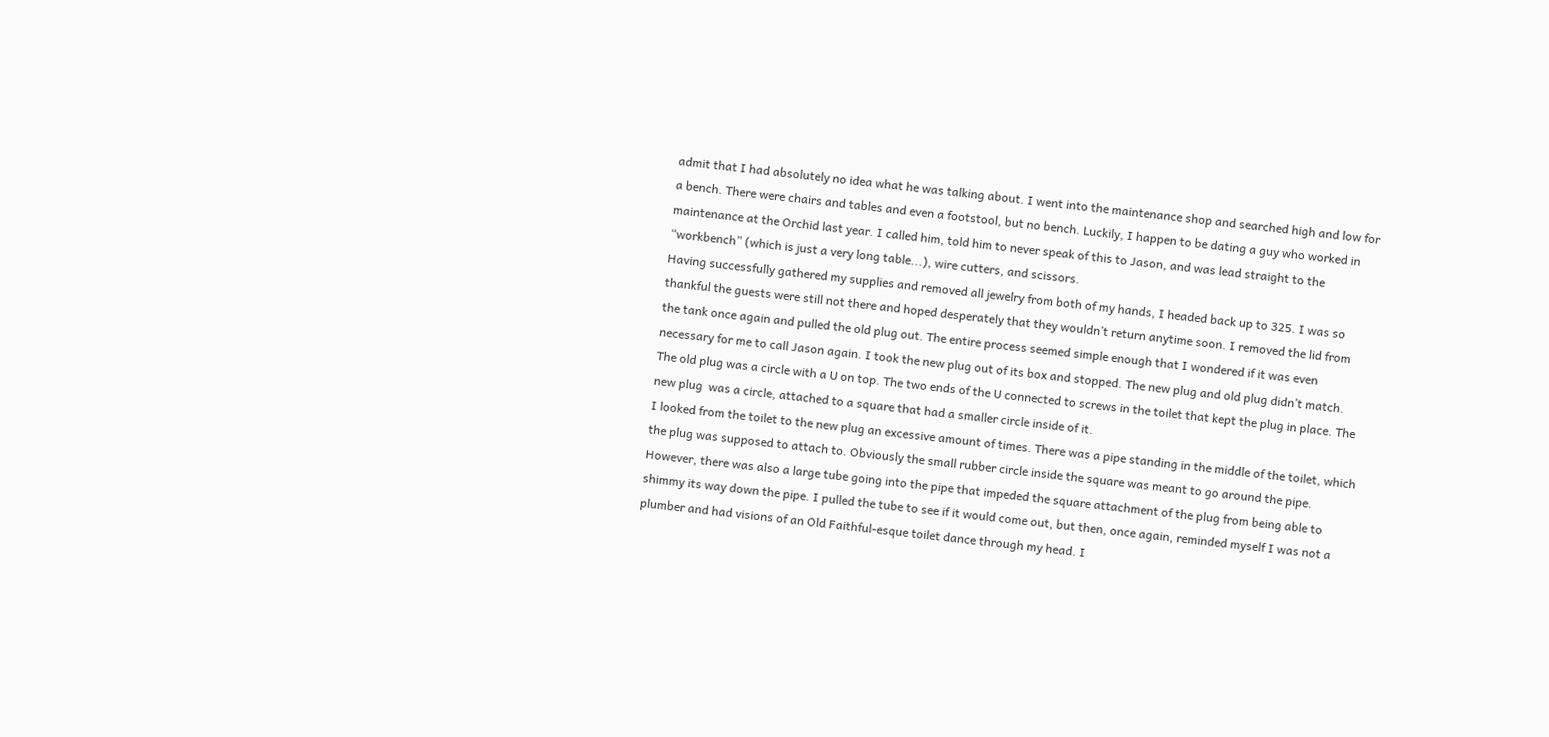admit that I had absolutely no idea what he was talking about. I went into the maintenance shop and searched high and low for a bench. There were chairs and tables and even a footstool, but no bench. Luckily, I happen to be dating a guy who worked in maintenance at the Orchid last year. I called him, told him to never speak of this to Jason, and was lead straight to the “workbench” (which is just a very long table...), wire cutters, and scissors.
Having successfully gathered my supplies and removed all jewelry from both of my hands, I headed back up to 325. I was so thankful the guests were still not there and hoped desperately that they wouldn’t return anytime soon. I removed the lid from the tank once again and pulled the old plug out. The entire process seemed simple enough that I wondered if it was even necessary for me to call Jason again. I took the new plug out of its box and stopped. The new plug and old plug didn’t match. The old plug was a circle with a U on top. The two ends of the U connected to screws in the toilet that kept the plug in place. The new plug  was a circle, attached to a square that had a smaller circle inside of it.
I looked from the toilet to the new plug an excessive amount of times. There was a pipe standing in the middle of the toilet, which the plug was supposed to attach to. Obviously the small rubber circle inside the square was meant to go around the pipe. However, there was also a large tube going into the pipe that impeded the square attachment of the plug from being able to shimmy its way down the pipe. I pulled the tube to see if it would come out, but then, once again, reminded myself I was not a plumber and had visions of an Old Faithful-esque toilet dance through my head. I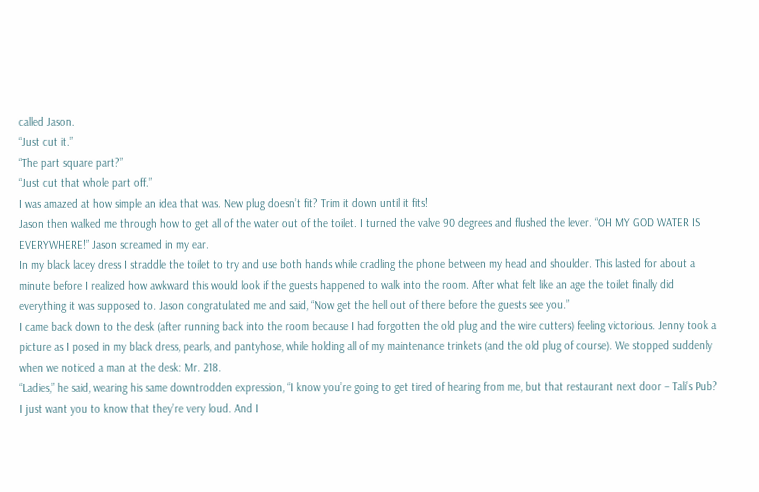called Jason.
“Just cut it.”
“The part square part?”
“Just cut that whole part off.”
I was amazed at how simple an idea that was. New plug doesn’t fit? Trim it down until it fits!
Jason then walked me through how to get all of the water out of the toilet. I turned the valve 90 degrees and flushed the lever. “OH MY GOD WATER IS EVERYWHERE!” Jason screamed in my ear.
In my black lacey dress I straddle the toilet to try and use both hands while cradling the phone between my head and shoulder. This lasted for about a minute before I realized how awkward this would look if the guests happened to walk into the room. After what felt like an age the toilet finally did everything it was supposed to. Jason congratulated me and said, “Now get the hell out of there before the guests see you.”
I came back down to the desk (after running back into the room because I had forgotten the old plug and the wire cutters) feeling victorious. Jenny took a picture as I posed in my black dress, pearls, and pantyhose, while holding all of my maintenance trinkets (and the old plug of course). We stopped suddenly when we noticed a man at the desk: Mr. 218.
“Ladies,” he said, wearing his same downtrodden expression, “I know you’re going to get tired of hearing from me, but that restaurant next door – Tali’s Pub? I just want you to know that they’re very loud. And I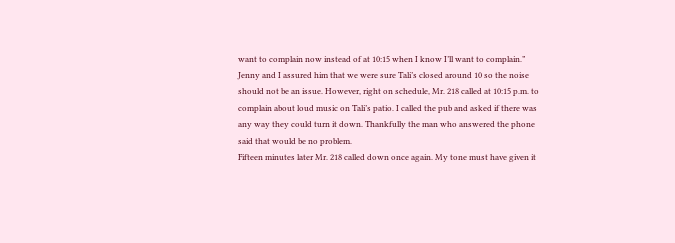want to complain now instead of at 10:15 when I know I’ll want to complain.”
Jenny and I assured him that we were sure Tali’s closed around 10 so the noise should not be an issue. However, right on schedule, Mr. 218 called at 10:15 p.m. to complain about loud music on Tali’s patio. I called the pub and asked if there was any way they could turn it down. Thankfully the man who answered the phone said that would be no problem.
Fifteen minutes later Mr. 218 called down once again. My tone must have given it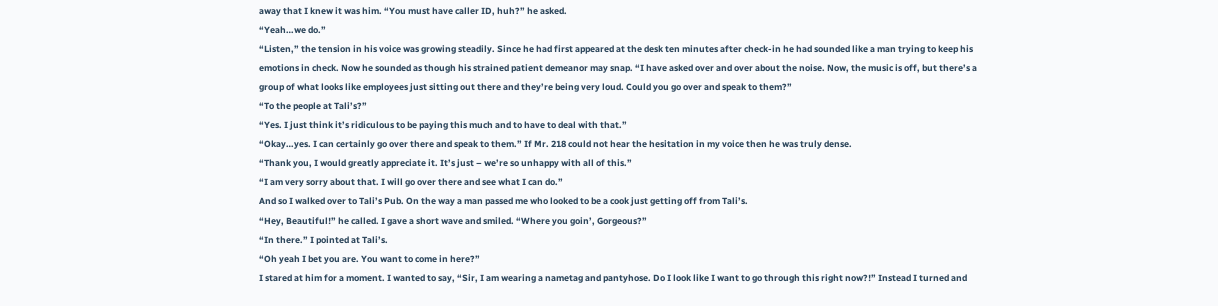away that I knew it was him. “You must have caller ID, huh?” he asked.
“Yeah…we do.”
“Listen,” the tension in his voice was growing steadily. Since he had first appeared at the desk ten minutes after check-in he had sounded like a man trying to keep his emotions in check. Now he sounded as though his strained patient demeanor may snap. “I have asked over and over about the noise. Now, the music is off, but there’s a group of what looks like employees just sitting out there and they’re being very loud. Could you go over and speak to them?”
“To the people at Tali’s?”
“Yes. I just think it’s ridiculous to be paying this much and to have to deal with that.”
“Okay…yes. I can certainly go over there and speak to them.” If Mr. 218 could not hear the hesitation in my voice then he was truly dense.
“Thank you, I would greatly appreciate it. It’s just – we’re so unhappy with all of this.”
“I am very sorry about that. I will go over there and see what I can do.”
And so I walked over to Tali’s Pub. On the way a man passed me who looked to be a cook just getting off from Tali’s.
“Hey, Beautiful!” he called. I gave a short wave and smiled. “Where you goin’, Gorgeous?”
“In there.” I pointed at Tali’s.
“Oh yeah I bet you are. You want to come in here?”
I stared at him for a moment. I wanted to say, “Sir, I am wearing a nametag and pantyhose. Do I look like I want to go through this right now?!” Instead I turned and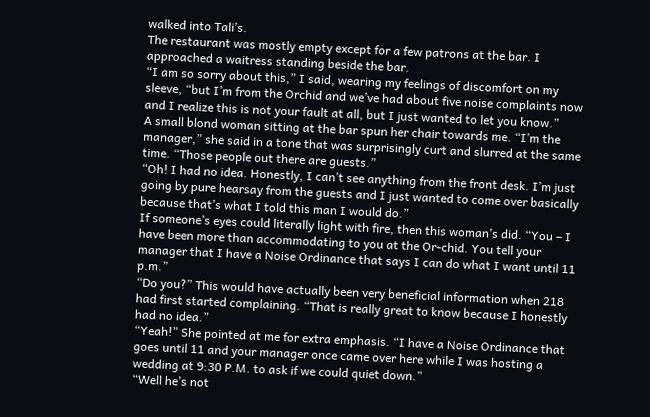walked into Tali’s.
The restaurant was mostly empty except for a few patrons at the bar. I approached a waitress standing beside the bar.
“I am so sorry about this,” I said, wearing my feelings of discomfort on my sleeve, “but I’m from the Orchid and we’ve had about five noise complaints now and I realize this is not your fault at all, but I just wanted to let you know.”
A small blond woman sitting at the bar spun her chair towards me. “I’m the manager,” she said in a tone that was surprisingly curt and slurred at the same time. “Those people out there are guests.”
“Oh! I had no idea. Honestly, I can’t see anything from the front desk. I’m just going by pure hearsay from the guests and I just wanted to come over basically because that’s what I told this man I would do.”
If someone’s eyes could literally light with fire, then this woman’s did. “You – I have been more than accommodating to you at the Or-chid. You tell your manager that I have a Noise Ordinance that says I can do what I want until 11 p.m.”
“Do you?” This would have actually been very beneficial information when 218 had first started complaining. “That is really great to know because I honestly had no idea.”
“Yeah!” She pointed at me for extra emphasis. “I have a Noise Ordinance that goes until 11 and your manager once came over here while I was hosting a wedding at 9:30 P.M. to ask if we could quiet down.”
“Well he’s not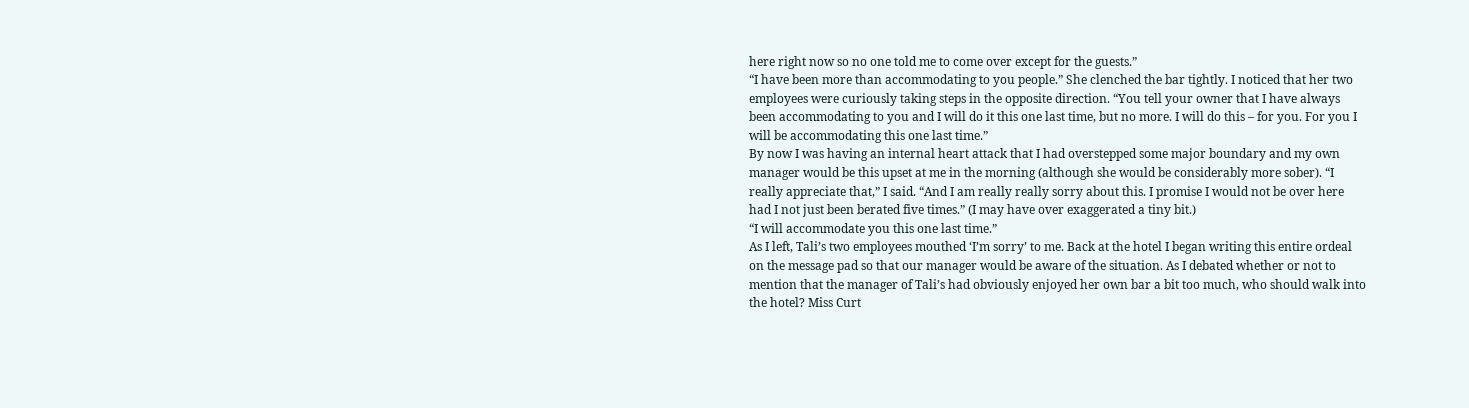here right now so no one told me to come over except for the guests.”
“I have been more than accommodating to you people.” She clenched the bar tightly. I noticed that her two employees were curiously taking steps in the opposite direction. “You tell your owner that I have always been accommodating to you and I will do it this one last time, but no more. I will do this – for you. For you I will be accommodating this one last time.”
By now I was having an internal heart attack that I had overstepped some major boundary and my own manager would be this upset at me in the morning (although she would be considerably more sober). “I really appreciate that,” I said. “And I am really really sorry about this. I promise I would not be over here had I not just been berated five times.” (I may have over exaggerated a tiny bit.)
“I will accommodate you this one last time.”
As I left, Tali’s two employees mouthed ‘I’m sorry’ to me. Back at the hotel I began writing this entire ordeal on the message pad so that our manager would be aware of the situation. As I debated whether or not to mention that the manager of Tali’s had obviously enjoyed her own bar a bit too much, who should walk into the hotel? Miss Curt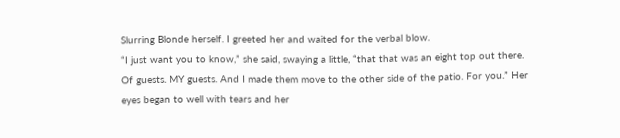Slurring Blonde herself. I greeted her and waited for the verbal blow.
“I just want you to know,” she said, swaying a little, “that that was an eight top out there. Of guests. MY guests. And I made them move to the other side of the patio. For you.” Her eyes began to well with tears and her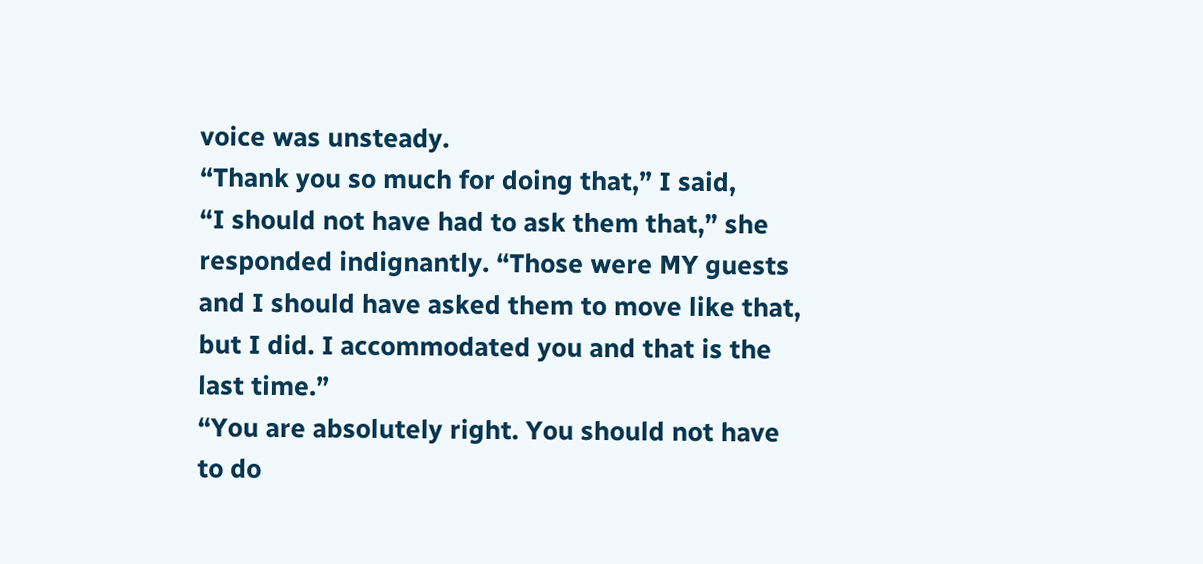voice was unsteady.
“Thank you so much for doing that,” I said,
“I should not have had to ask them that,” she responded indignantly. “Those were MY guests and I should have asked them to move like that, but I did. I accommodated you and that is the last time.”
“You are absolutely right. You should not have to do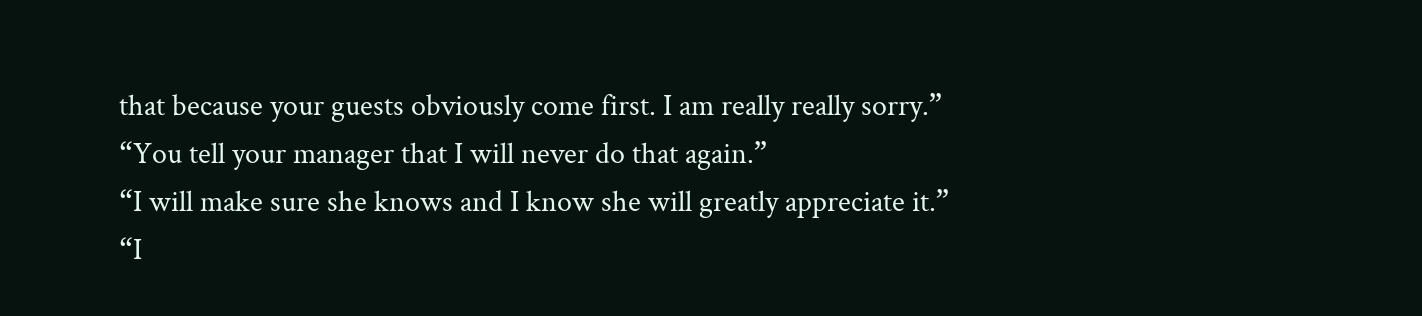that because your guests obviously come first. I am really really sorry.”
“You tell your manager that I will never do that again.”
“I will make sure she knows and I know she will greatly appreciate it.”
“I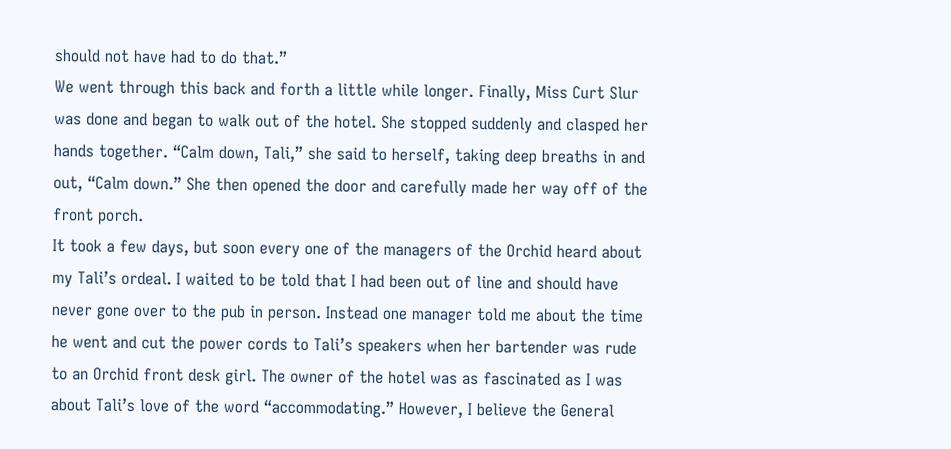should not have had to do that.”
We went through this back and forth a little while longer. Finally, Miss Curt Slur was done and began to walk out of the hotel. She stopped suddenly and clasped her hands together. “Calm down, Tali,” she said to herself, taking deep breaths in and out, “Calm down.” She then opened the door and carefully made her way off of the front porch.
It took a few days, but soon every one of the managers of the Orchid heard about my Tali’s ordeal. I waited to be told that I had been out of line and should have never gone over to the pub in person. Instead one manager told me about the time he went and cut the power cords to Tali’s speakers when her bartender was rude to an Orchid front desk girl. The owner of the hotel was as fascinated as I was about Tali’s love of the word “accommodating.” However, I believe the General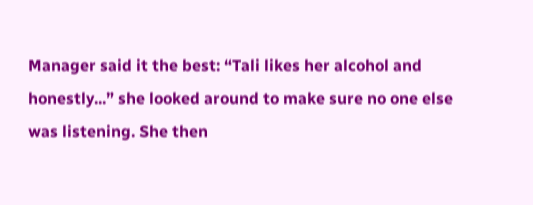Manager said it the best: “Tali likes her alcohol and honestly...” she looked around to make sure no one else was listening. She then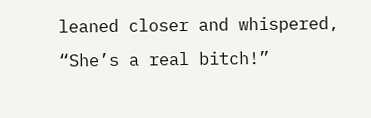leaned closer and whispered, “She’s a real bitch!”